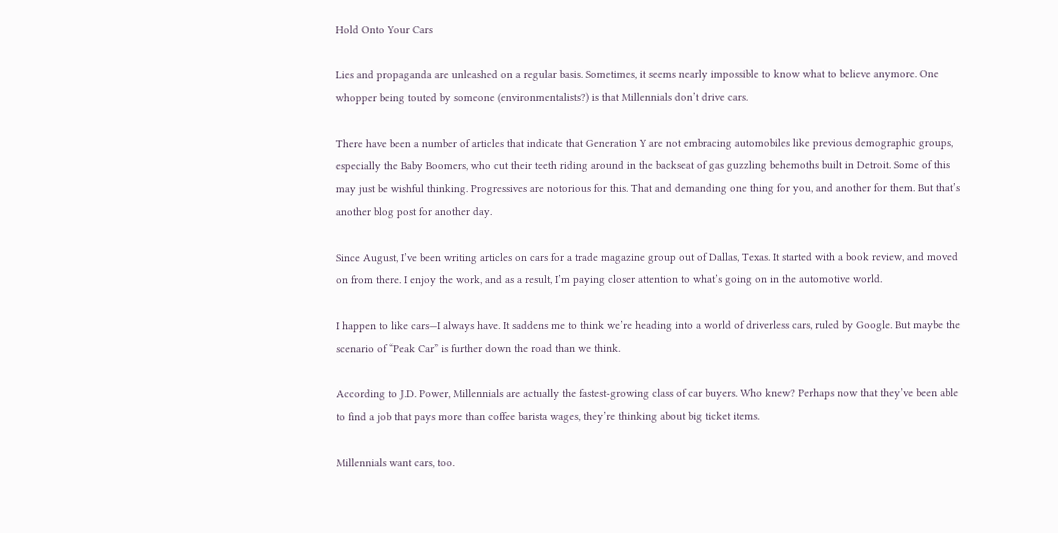Hold Onto Your Cars

Lies and propaganda are unleashed on a regular basis. Sometimes, it seems nearly impossible to know what to believe anymore. One whopper being touted by someone (environmentalists?) is that Millennials don’t drive cars.

There have been a number of articles that indicate that Generation Y are not embracing automobiles like previous demographic groups, especially the Baby Boomers, who cut their teeth riding around in the backseat of gas guzzling behemoths built in Detroit. Some of this may just be wishful thinking. Progressives are notorious for this. That and demanding one thing for you, and another for them. But that’s another blog post for another day.

Since August, I’ve been writing articles on cars for a trade magazine group out of Dallas, Texas. It started with a book review, and moved on from there. I enjoy the work, and as a result, I’m paying closer attention to what’s going on in the automotive world.

I happen to like cars—I always have. It saddens me to think we’re heading into a world of driverless cars, ruled by Google. But maybe the scenario of “Peak Car” is further down the road than we think.

According to J.D. Power, Millennials are actually the fastest-growing class of car buyers. Who knew? Perhaps now that they’ve been able to find a job that pays more than coffee barista wages, they’re thinking about big ticket items.

Millennials want cars, too.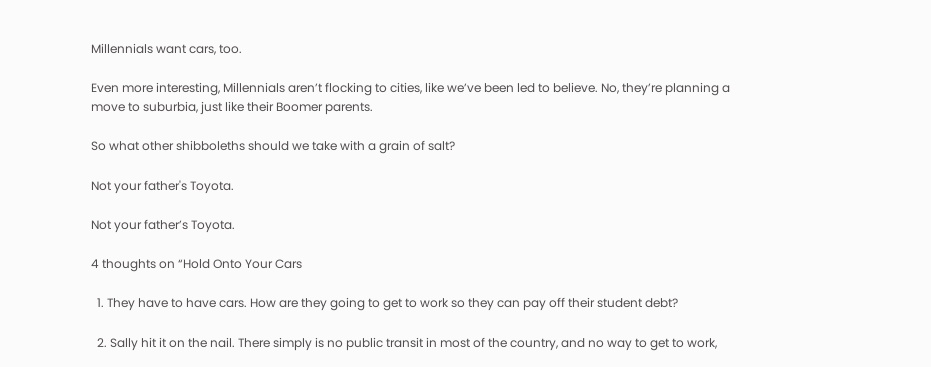Millennials want cars, too.

Even more interesting, Millennials aren’t flocking to cities, like we’ve been led to believe. No, they’re planning a move to suburbia, just like their Boomer parents.

So what other shibboleths should we take with a grain of salt?

Not your father's Toyota.

Not your father’s Toyota.

4 thoughts on “Hold Onto Your Cars

  1. They have to have cars. How are they going to get to work so they can pay off their student debt?

  2. Sally hit it on the nail. There simply is no public transit in most of the country, and no way to get to work,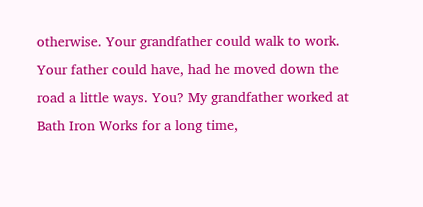otherwise. Your grandfather could walk to work. Your father could have, had he moved down the road a little ways. You? My grandfather worked at Bath Iron Works for a long time,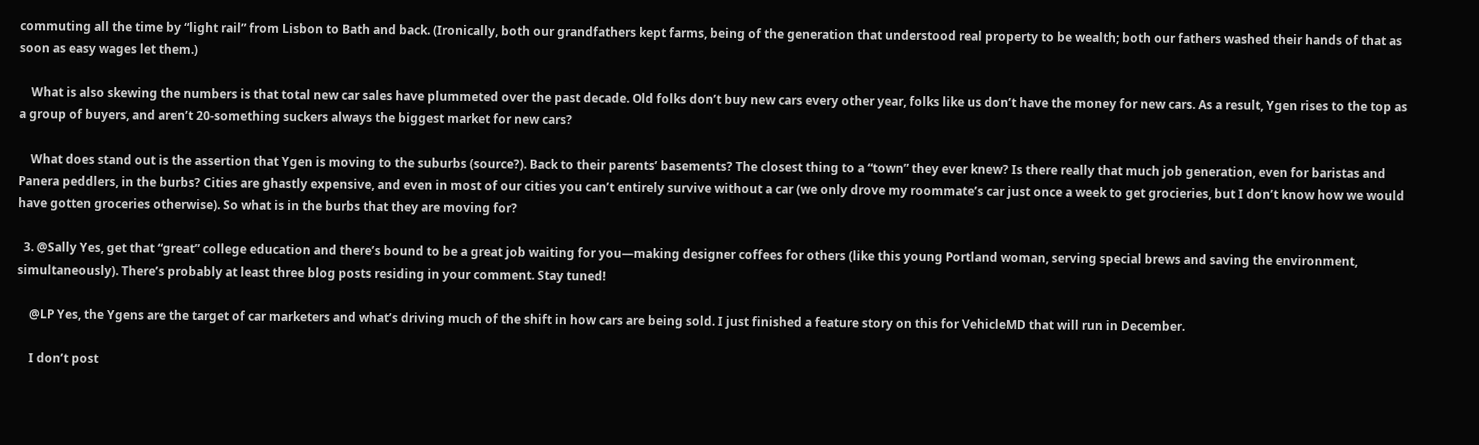commuting all the time by “light rail” from Lisbon to Bath and back. (Ironically, both our grandfathers kept farms, being of the generation that understood real property to be wealth; both our fathers washed their hands of that as soon as easy wages let them.)

    What is also skewing the numbers is that total new car sales have plummeted over the past decade. Old folks don’t buy new cars every other year, folks like us don’t have the money for new cars. As a result, Ygen rises to the top as a group of buyers, and aren’t 20-something suckers always the biggest market for new cars?

    What does stand out is the assertion that Ygen is moving to the suburbs (source?). Back to their parents’ basements? The closest thing to a “town” they ever knew? Is there really that much job generation, even for baristas and Panera peddlers, in the burbs? Cities are ghastly expensive, and even in most of our cities you can’t entirely survive without a car (we only drove my roommate’s car just once a week to get grocieries, but I don’t know how we would have gotten groceries otherwise). So what is in the burbs that they are moving for?

  3. @Sally Yes, get that “great” college education and there’s bound to be a great job waiting for you—making designer coffees for others (like this young Portland woman, serving special brews and saving the environment, simultaneously). There’s probably at least three blog posts residing in your comment. Stay tuned!

    @LP Yes, the Ygens are the target of car marketers and what’s driving much of the shift in how cars are being sold. I just finished a feature story on this for VehicleMD that will run in December.

    I don’t post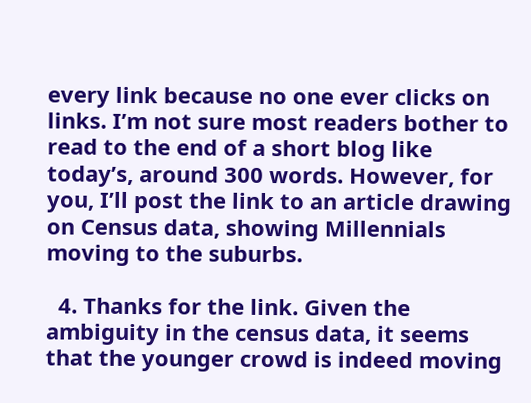every link because no one ever clicks on links. I’m not sure most readers bother to read to the end of a short blog like today’s, around 300 words. However, for you, I’ll post the link to an article drawing on Census data, showing Millennials moving to the suburbs.

  4. Thanks for the link. Given the ambiguity in the census data, it seems that the younger crowd is indeed moving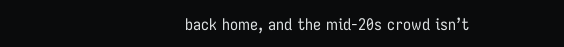back home, and the mid-20s crowd isn’t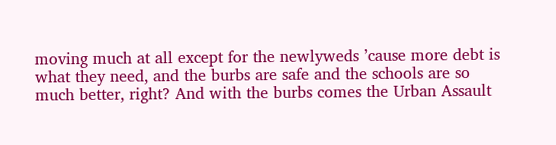moving much at all except for the newlyweds ’cause more debt is what they need, and the burbs are safe and the schools are so much better, right? And with the burbs comes the Urban Assault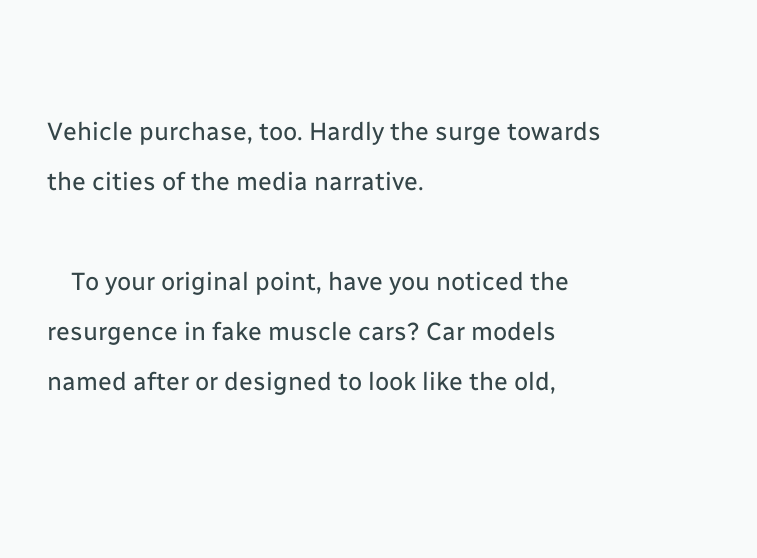Vehicle purchase, too. Hardly the surge towards the cities of the media narrative.

    To your original point, have you noticed the resurgence in fake muscle cars? Car models named after or designed to look like the old,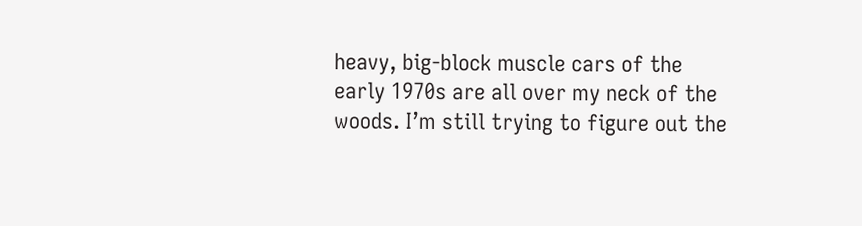heavy, big-block muscle cars of the early 1970s are all over my neck of the woods. I’m still trying to figure out the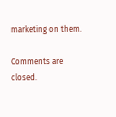marketing on them.

Comments are closed.